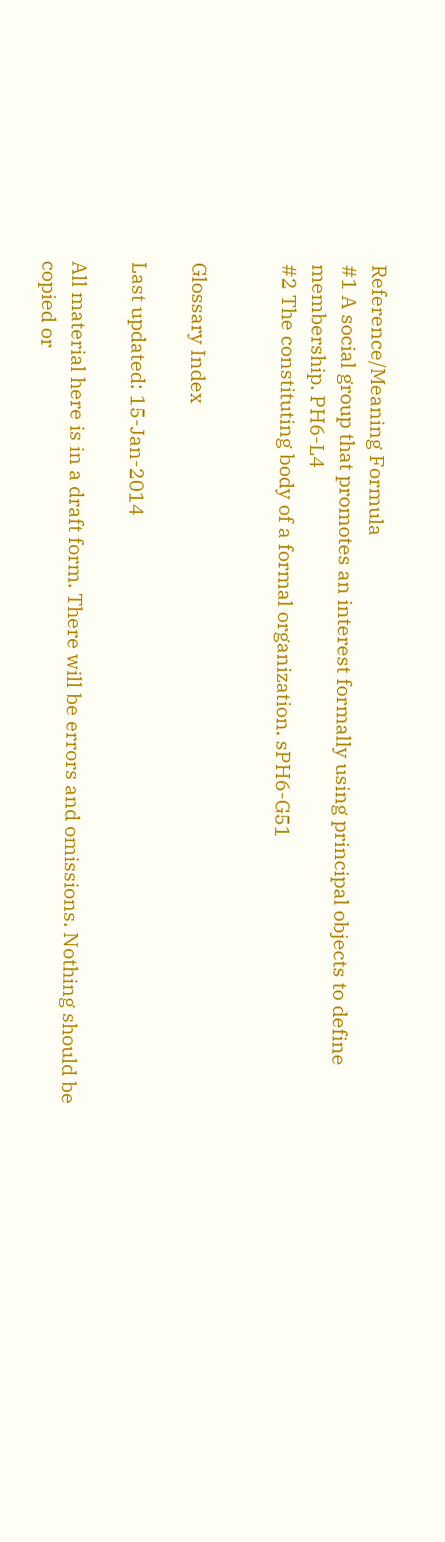Reference/Meaning Formula
#1 A social group that promotes an interest formally using principal objects to define membership. PH6-L4
#2 The constituting body of a formal organization. sPH6-G51


Glossary Index

Last updated: 15-Jan-2014

All material here is in a draft form. There will be errors and omissions. Nothing should be copied or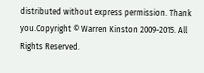distributed without express permission. Thank you.Copyright © Warren Kinston 2009-2015. All Rights Reserved.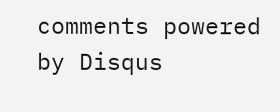comments powered by Disqus